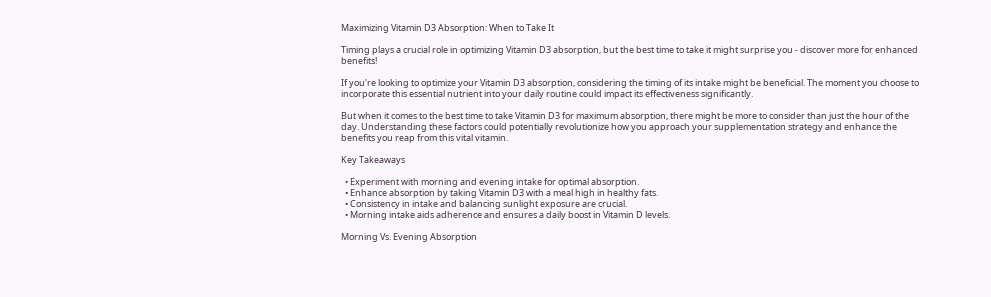Maximizing Vitamin D3 Absorption: When to Take It

Timing plays a crucial role in optimizing Vitamin D3 absorption, but the best time to take it might surprise you - discover more for enhanced benefits!

If you're looking to optimize your Vitamin D3 absorption, considering the timing of its intake might be beneficial. The moment you choose to incorporate this essential nutrient into your daily routine could impact its effectiveness significantly.

But when it comes to the best time to take Vitamin D3 for maximum absorption, there might be more to consider than just the hour of the day. Understanding these factors could potentially revolutionize how you approach your supplementation strategy and enhance the benefits you reap from this vital vitamin.

Key Takeaways

  • Experiment with morning and evening intake for optimal absorption.
  • Enhance absorption by taking Vitamin D3 with a meal high in healthy fats.
  • Consistency in intake and balancing sunlight exposure are crucial.
  • Morning intake aids adherence and ensures a daily boost in Vitamin D levels.

Morning Vs. Evening Absorption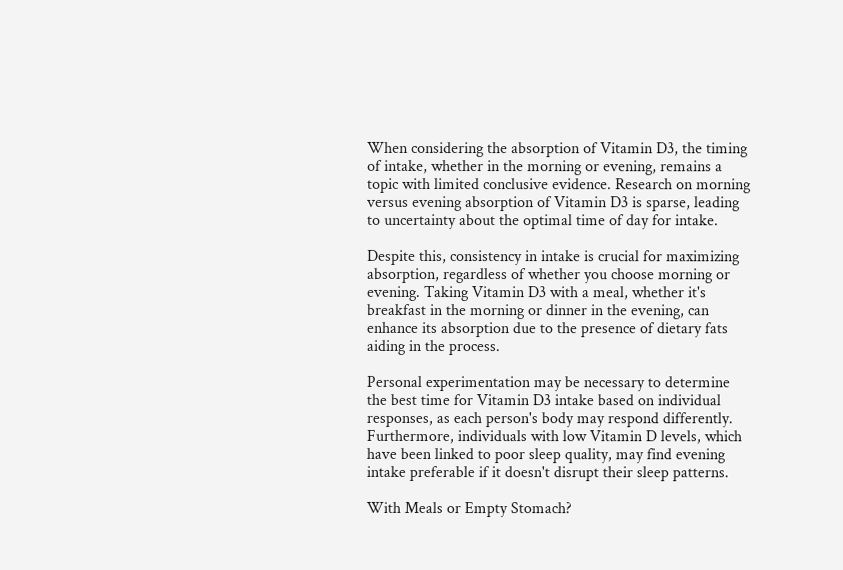When considering the absorption of Vitamin D3, the timing of intake, whether in the morning or evening, remains a topic with limited conclusive evidence. Research on morning versus evening absorption of Vitamin D3 is sparse, leading to uncertainty about the optimal time of day for intake.

Despite this, consistency in intake is crucial for maximizing absorption, regardless of whether you choose morning or evening. Taking Vitamin D3 with a meal, whether it's breakfast in the morning or dinner in the evening, can enhance its absorption due to the presence of dietary fats aiding in the process.

Personal experimentation may be necessary to determine the best time for Vitamin D3 intake based on individual responses, as each person's body may respond differently. Furthermore, individuals with low Vitamin D levels, which have been linked to poor sleep quality, may find evening intake preferable if it doesn't disrupt their sleep patterns.

With Meals or Empty Stomach?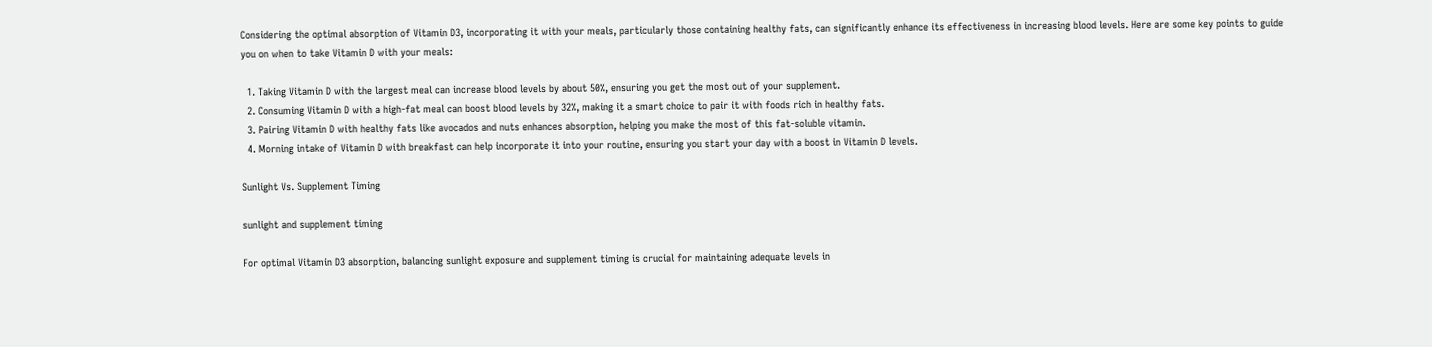Considering the optimal absorption of Vitamin D3, incorporating it with your meals, particularly those containing healthy fats, can significantly enhance its effectiveness in increasing blood levels. Here are some key points to guide you on when to take Vitamin D with your meals:

  1. Taking Vitamin D with the largest meal can increase blood levels by about 50%, ensuring you get the most out of your supplement.
  2. Consuming Vitamin D with a high-fat meal can boost blood levels by 32%, making it a smart choice to pair it with foods rich in healthy fats.
  3. Pairing Vitamin D with healthy fats like avocados and nuts enhances absorption, helping you make the most of this fat-soluble vitamin.
  4. Morning intake of Vitamin D with breakfast can help incorporate it into your routine, ensuring you start your day with a boost in Vitamin D levels.

Sunlight Vs. Supplement Timing

sunlight and supplement timing

For optimal Vitamin D3 absorption, balancing sunlight exposure and supplement timing is crucial for maintaining adequate levels in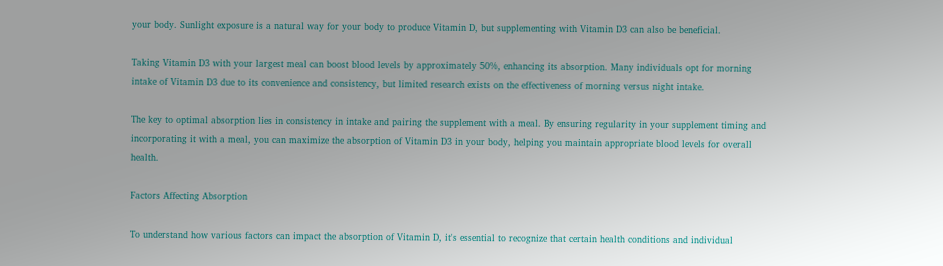your body. Sunlight exposure is a natural way for your body to produce Vitamin D, but supplementing with Vitamin D3 can also be beneficial.

Taking Vitamin D3 with your largest meal can boost blood levels by approximately 50%, enhancing its absorption. Many individuals opt for morning intake of Vitamin D3 due to its convenience and consistency, but limited research exists on the effectiveness of morning versus night intake.

The key to optimal absorption lies in consistency in intake and pairing the supplement with a meal. By ensuring regularity in your supplement timing and incorporating it with a meal, you can maximize the absorption of Vitamin D3 in your body, helping you maintain appropriate blood levels for overall health.

Factors Affecting Absorption

To understand how various factors can impact the absorption of Vitamin D, it's essential to recognize that certain health conditions and individual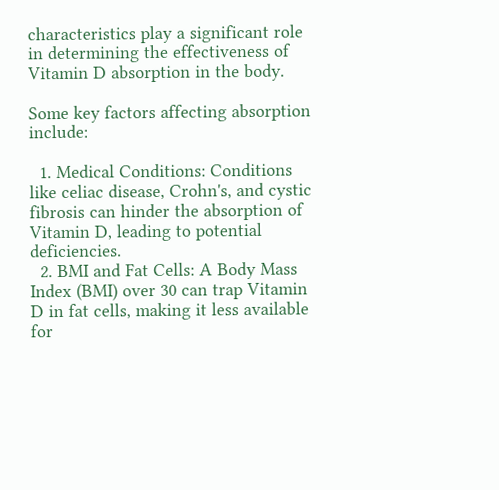characteristics play a significant role in determining the effectiveness of Vitamin D absorption in the body.

Some key factors affecting absorption include:

  1. Medical Conditions: Conditions like celiac disease, Crohn's, and cystic fibrosis can hinder the absorption of Vitamin D, leading to potential deficiencies.
  2. BMI and Fat Cells: A Body Mass Index (BMI) over 30 can trap Vitamin D in fat cells, making it less available for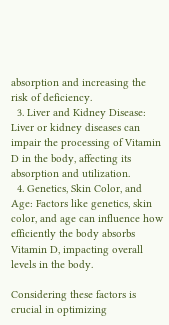absorption and increasing the risk of deficiency.
  3. Liver and Kidney Disease: Liver or kidney diseases can impair the processing of Vitamin D in the body, affecting its absorption and utilization.
  4. Genetics, Skin Color, and Age: Factors like genetics, skin color, and age can influence how efficiently the body absorbs Vitamin D, impacting overall levels in the body.

Considering these factors is crucial in optimizing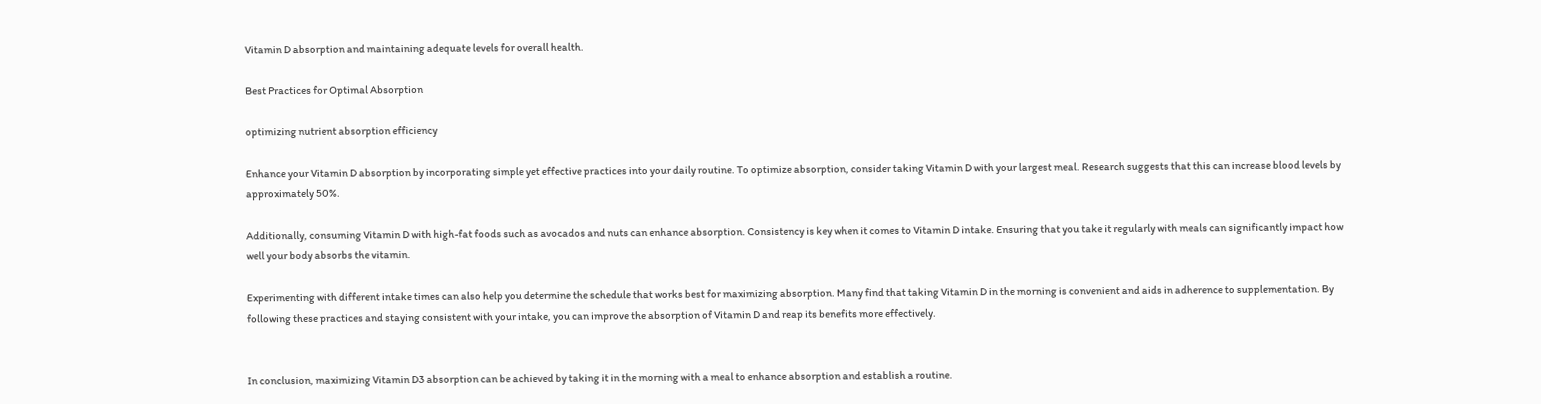Vitamin D absorption and maintaining adequate levels for overall health.

Best Practices for Optimal Absorption

optimizing nutrient absorption efficiency

Enhance your Vitamin D absorption by incorporating simple yet effective practices into your daily routine. To optimize absorption, consider taking Vitamin D with your largest meal. Research suggests that this can increase blood levels by approximately 50%.

Additionally, consuming Vitamin D with high-fat foods such as avocados and nuts can enhance absorption. Consistency is key when it comes to Vitamin D intake. Ensuring that you take it regularly with meals can significantly impact how well your body absorbs the vitamin.

Experimenting with different intake times can also help you determine the schedule that works best for maximizing absorption. Many find that taking Vitamin D in the morning is convenient and aids in adherence to supplementation. By following these practices and staying consistent with your intake, you can improve the absorption of Vitamin D and reap its benefits more effectively.


In conclusion, maximizing Vitamin D3 absorption can be achieved by taking it in the morning with a meal to enhance absorption and establish a routine.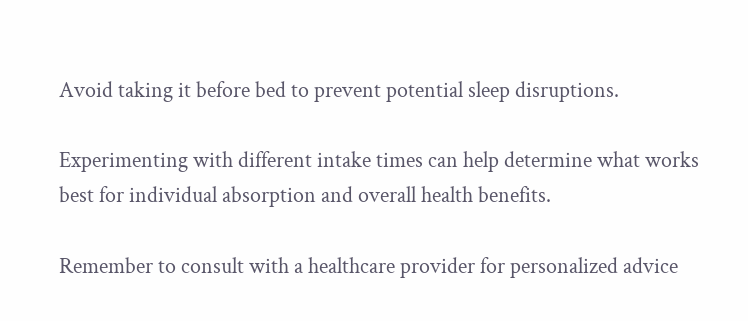Avoid taking it before bed to prevent potential sleep disruptions.

Experimenting with different intake times can help determine what works best for individual absorption and overall health benefits.

Remember to consult with a healthcare provider for personalized advice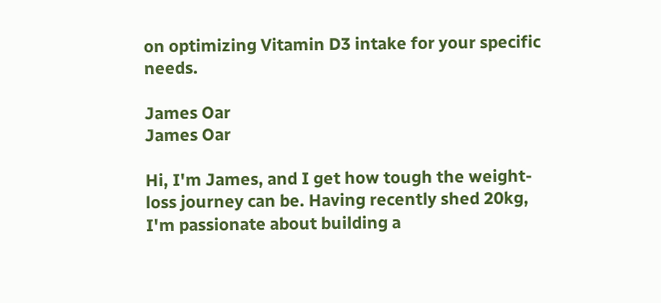on optimizing Vitamin D3 intake for your specific needs.

James Oar
James Oar

Hi, I'm James, and I get how tough the weight-loss journey can be. Having recently shed 20kg, I'm passionate about building a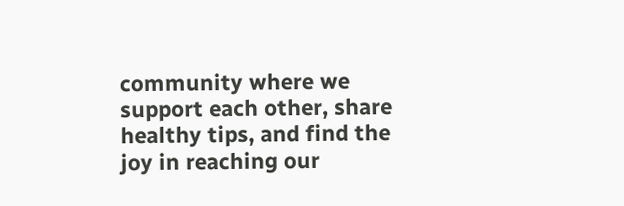community where we support each other, share healthy tips, and find the joy in reaching our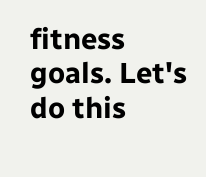fitness goals. Let's do this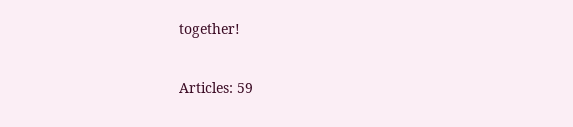together!

Articles: 59